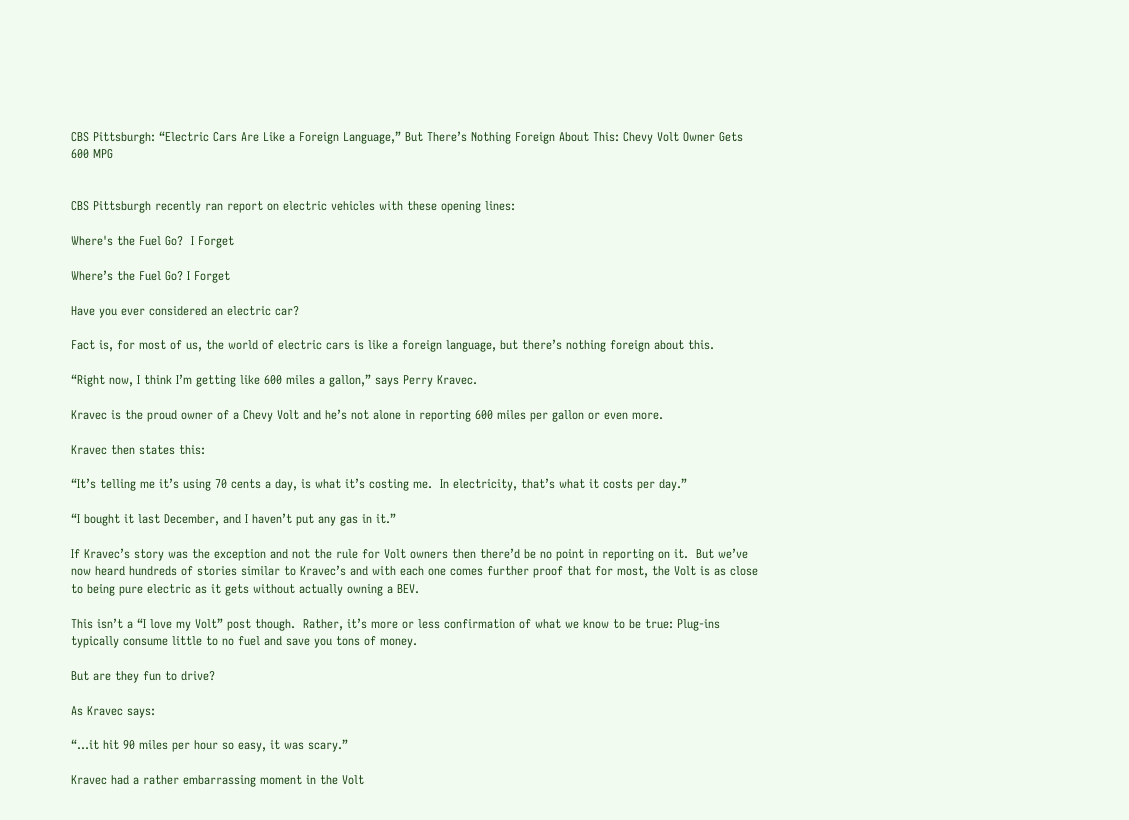CBS Pittsburgh: “Electric Cars Are Like a Foreign Language,” But There’s Nothing Foreign About This: Chevy Volt Owner Gets 600 MPG


CBS Pittsburgh recently ran report on electric vehicles with these opening lines:

Where's the Fuel Go?  I Forget

Where’s the Fuel Go? I Forget

Have you ever considered an electric car?

Fact is, for most of us, the world of electric cars is like a foreign language, but there’s nothing foreign about this.

“Right now, I think I’m getting like 600 miles a gallon,” says Perry Kravec.

Kravec is the proud owner of a Chevy Volt and he’s not alone in reporting 600 miles per gallon or even more.

Kravec then states this:

“It’s telling me it’s using 70 cents a day, is what it’s costing me.  In electricity, that’s what it costs per day.”

“I bought it last December, and I haven’t put any gas in it.”

If Kravec’s story was the exception and not the rule for Volt owners then there’d be no point in reporting on it.  But we’ve now heard hundreds of stories similar to Kravec’s and with each one comes further proof that for most, the Volt is as close to being pure electric as it gets without actually owning a BEV.

This isn’t a “I love my Volt” post though.  Rather, it’s more or less confirmation of what we know to be true: Plug-ins typically consume little to no fuel and save you tons of money.

But are they fun to drive?

As Kravec says:

“…it hit 90 miles per hour so easy, it was scary.”

Kravec had a rather embarrassing moment in the Volt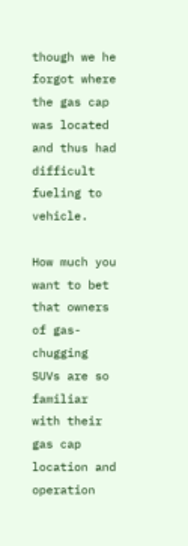though we he forgot where the gas cap was located and thus had difficult fueling to vehicle.

How much you want to bet that owners of gas-chugging SUVs are so familiar with their gas cap location and operation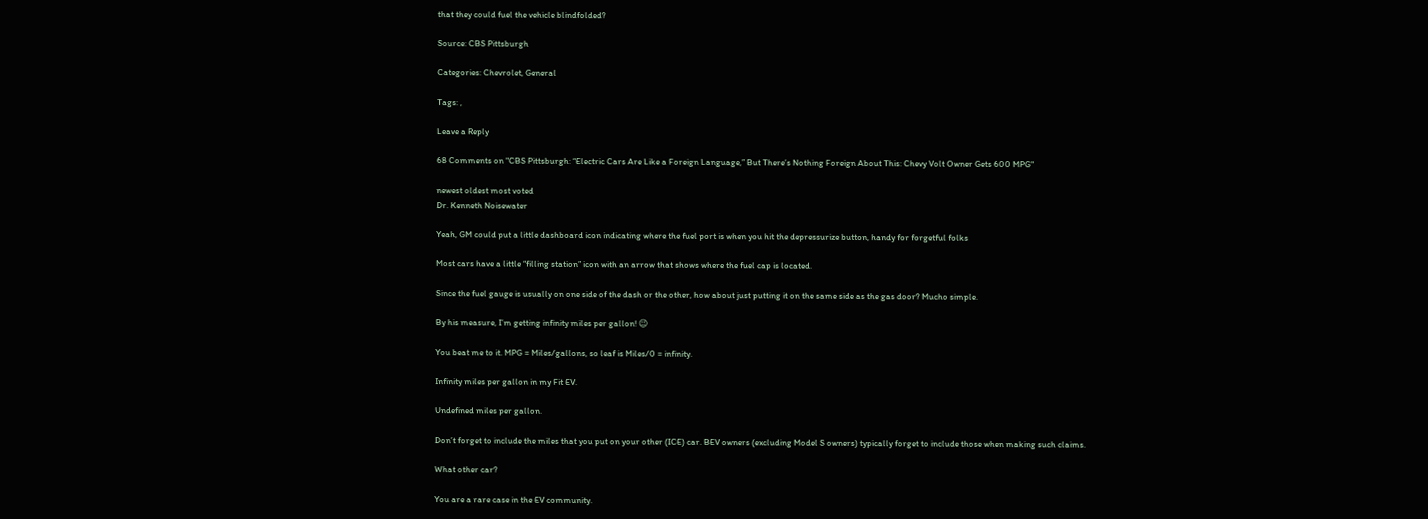that they could fuel the vehicle blindfolded?

Source: CBS Pittsburgh

Categories: Chevrolet, General

Tags: ,

Leave a Reply

68 Comments on "CBS Pittsburgh: “Electric Cars Are Like a Foreign Language,” But There’s Nothing Foreign About This: Chevy Volt Owner Gets 600 MPG"

newest oldest most voted
Dr. Kenneth Noisewater

Yeah, GM could put a little dashboard icon indicating where the fuel port is when you hit the depressurize button, handy for forgetful folks

Most cars have a little “filling station” icon with an arrow that shows where the fuel cap is located.

Since the fuel gauge is usually on one side of the dash or the other, how about just putting it on the same side as the gas door? Mucho simple.

By his measure, I’m getting infinity miles per gallon! 😉

You beat me to it. MPG = Miles/gallons, so leaf is Miles/0 = infinity.

Infinity miles per gallon in my Fit EV.

Undefined miles per gallon.

Don’t forget to include the miles that you put on your other (ICE) car. BEV owners (excluding Model S owners) typically forget to include those when making such claims.

What other car?

You are a rare case in the EV community.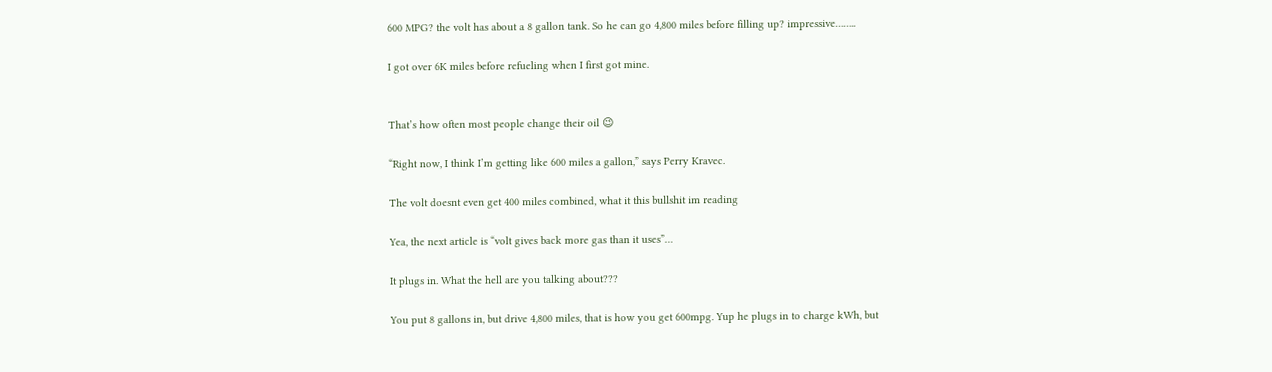600 MPG? the volt has about a 8 gallon tank. So he can go 4,800 miles before filling up? impressive……..

I got over 6K miles before refueling when I first got mine.


That’s how often most people change their oil 😉

“Right now, I think I’m getting like 600 miles a gallon,” says Perry Kravec.

The volt doesnt even get 400 miles combined, what it this bullshit im reading

Yea, the next article is “volt gives back more gas than it uses”…

It plugs in. What the hell are you talking about???

You put 8 gallons in, but drive 4,800 miles, that is how you get 600mpg. Yup he plugs in to charge kWh, but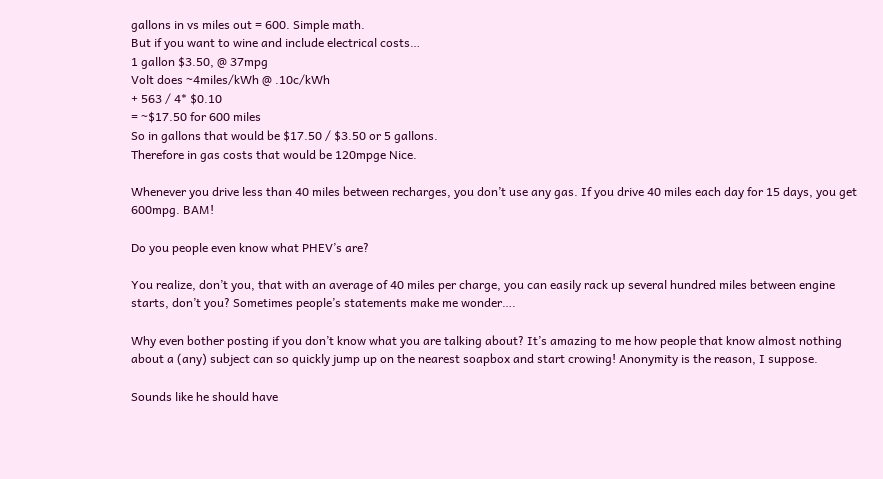gallons in vs miles out = 600. Simple math.
But if you want to wine and include electrical costs…
1 gallon $3.50, @ 37mpg
Volt does ~4miles/kWh @ .10c/kWh
+ 563 / 4* $0.10
= ~$17.50 for 600 miles
So in gallons that would be $17.50 / $3.50 or 5 gallons.
Therefore in gas costs that would be 120mpge Nice.

Whenever you drive less than 40 miles between recharges, you don’t use any gas. If you drive 40 miles each day for 15 days, you get 600mpg. BAM!

Do you people even know what PHEV’s are?

You realize, don’t you, that with an average of 40 miles per charge, you can easily rack up several hundred miles between engine starts, don’t you? Sometimes people’s statements make me wonder….

Why even bother posting if you don’t know what you are talking about? It’s amazing to me how people that know almost nothing about a (any) subject can so quickly jump up on the nearest soapbox and start crowing! Anonymity is the reason, I suppose.

Sounds like he should have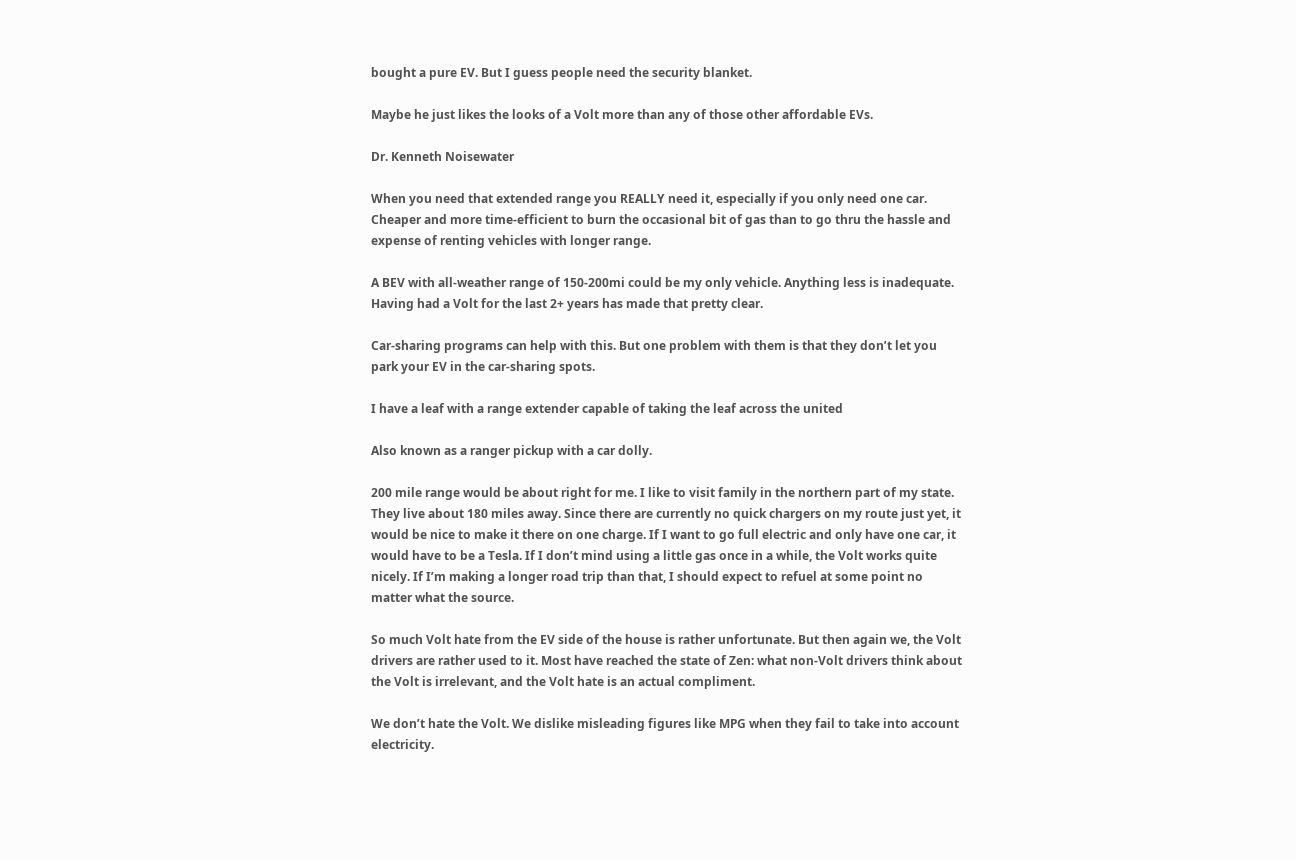bought a pure EV. But I guess people need the security blanket.

Maybe he just likes the looks of a Volt more than any of those other affordable EVs.

Dr. Kenneth Noisewater

When you need that extended range you REALLY need it, especially if you only need one car. Cheaper and more time-efficient to burn the occasional bit of gas than to go thru the hassle and expense of renting vehicles with longer range.

A BEV with all-weather range of 150-200mi could be my only vehicle. Anything less is inadequate. Having had a Volt for the last 2+ years has made that pretty clear.

Car-sharing programs can help with this. But one problem with them is that they don’t let you park your EV in the car-sharing spots.

I have a leaf with a range extender capable of taking the leaf across the united

Also known as a ranger pickup with a car dolly.

200 mile range would be about right for me. I like to visit family in the northern part of my state. They live about 180 miles away. Since there are currently no quick chargers on my route just yet, it would be nice to make it there on one charge. If I want to go full electric and only have one car, it would have to be a Tesla. If I don’t mind using a little gas once in a while, the Volt works quite nicely. If I’m making a longer road trip than that, I should expect to refuel at some point no matter what the source.

So much Volt hate from the EV side of the house is rather unfortunate. But then again we, the Volt drivers are rather used to it. Most have reached the state of Zen: what non-Volt drivers think about the Volt is irrelevant, and the Volt hate is an actual compliment.

We don’t hate the Volt. We dislike misleading figures like MPG when they fail to take into account electricity.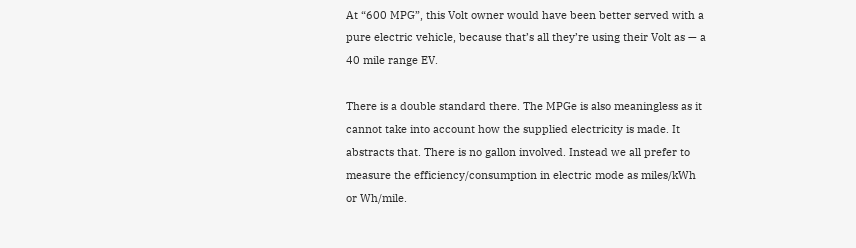At “600 MPG”, this Volt owner would have been better served with a pure electric vehicle, because that’s all they’re using their Volt as — a 40 mile range EV.

There is a double standard there. The MPGe is also meaningless as it cannot take into account how the supplied electricity is made. It abstracts that. There is no gallon involved. Instead we all prefer to measure the efficiency/consumption in electric mode as miles/kWh or Wh/mile.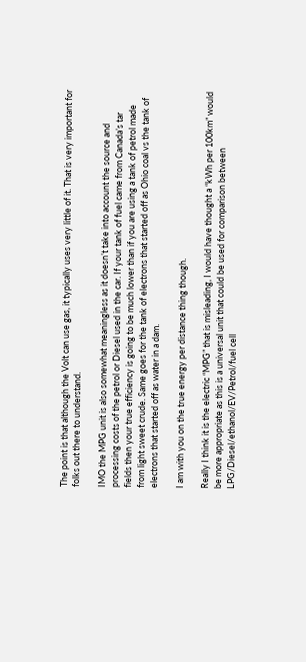The point is that although the Volt can use gas, it typically uses very little of it. That is very important for folks out there to understand.

IMO the MPG unit is also somewhat meaningless as it doesn’t take into account the source and processing costs of the petrol or Diesel used in the car. If your tank of fuel came from Canada’s tar fields then your true efficiency is going to be much lower than if you are using a tank of petrol made from light sweet crude. Same goes for the tank of electrons that started off as Ohio coal vs the tank of electrons that started off as water in a dam.

I am with you on the true energy per distance thing though.

Really I think it is the electric “MPG” that is misleading, I would have thought a “kWh per 100km” would be more appropriate as this is a universal unit that could be used for comparison between LPG/Diesel/ethanol/EV/Petrol/fuel cell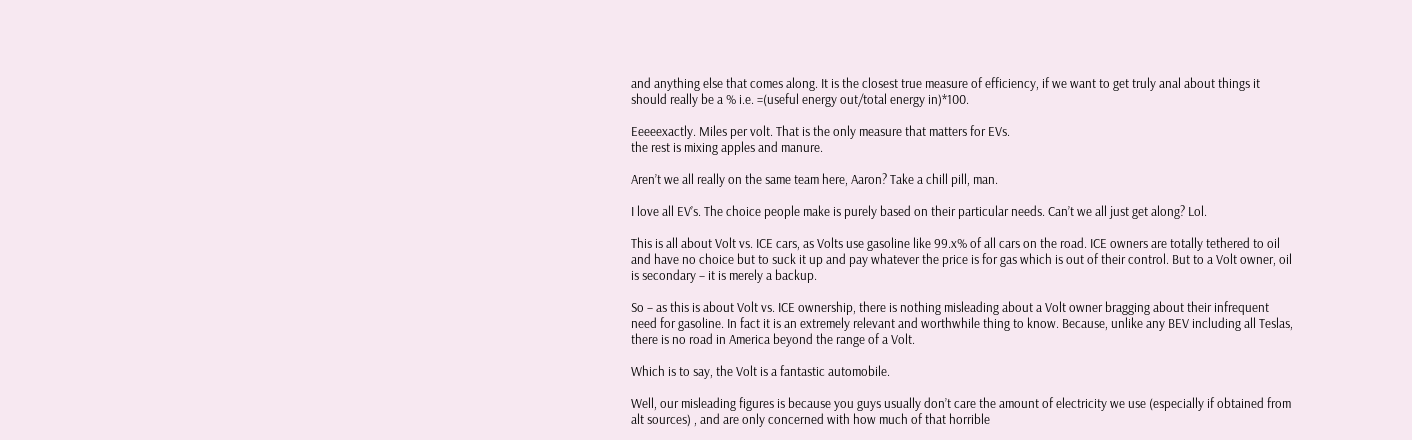and anything else that comes along. It is the closest true measure of efficiency, if we want to get truly anal about things it should really be a % i.e. =(useful energy out/total energy in)*100.

Eeeeexactly. Miles per volt. That is the only measure that matters for EVs.
the rest is mixing apples and manure.

Aren’t we all really on the same team here, Aaron? Take a chill pill, man.

I love all EV’s. The choice people make is purely based on their particular needs. Can’t we all just get along? Lol.

This is all about Volt vs. ICE cars, as Volts use gasoline like 99.x% of all cars on the road. ICE owners are totally tethered to oil and have no choice but to suck it up and pay whatever the price is for gas which is out of their control. But to a Volt owner, oil is secondary – it is merely a backup.

So – as this is about Volt vs. ICE ownership, there is nothing misleading about a Volt owner bragging about their infrequent need for gasoline. In fact it is an extremely relevant and worthwhile thing to know. Because, unlike any BEV including all Teslas, there is no road in America beyond the range of a Volt.

Which is to say, the Volt is a fantastic automobile.

Well, our misleading figures is because you guys usually don’t care the amount of electricity we use (especially if obtained from alt sources) , and are only concerned with how much of that horrible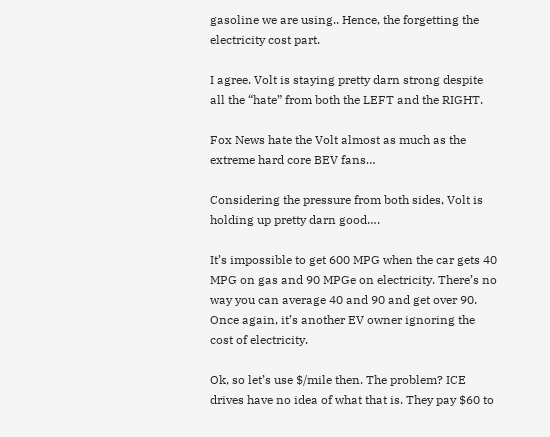gasoline we are using.. Hence, the forgetting the electricity cost part.

I agree. Volt is staying pretty darn strong despite all the “hate” from both the LEFT and the RIGHT.

Fox News hate the Volt almost as much as the extreme hard core BEV fans…

Considering the pressure from both sides, Volt is holding up pretty darn good….

It’s impossible to get 600 MPG when the car gets 40 MPG on gas and 90 MPGe on electricity. There’s no way you can average 40 and 90 and get over 90. Once again, it’s another EV owner ignoring the cost of electricity.

Ok, so let’s use $/mile then. The problem? ICE drives have no idea of what that is. They pay $60 to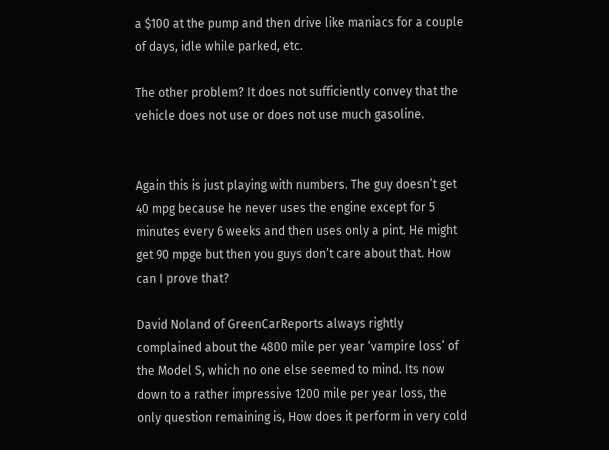a $100 at the pump and then drive like maniacs for a couple of days, idle while parked, etc.

The other problem? It does not sufficiently convey that the vehicle does not use or does not use much gasoline.


Again this is just playing with numbers. The guy doesn’t get 40 mpg because he never uses the engine except for 5 minutes every 6 weeks and then uses only a pint. He might get 90 mpge but then you guys don’t care about that. How can I prove that?

David Noland of GreenCarReports always rightly complained about the 4800 mile per year ‘vampire loss’ of the Model S, which no one else seemed to mind. Its now down to a rather impressive 1200 mile per year loss, the only question remaining is, How does it perform in very cold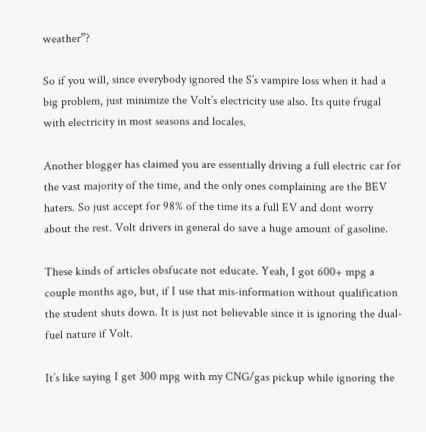weather”?

So if you will, since everybody ignored the S’s vampire loss when it had a big problem, just minimize the Volt’s electricity use also. Its quite frugal with electricity in most seasons and locales.

Another blogger has claimed you are essentially driving a full electric car for the vast majority of the time, and the only ones complaining are the BEV haters. So just accept for 98% of the time its a full EV and dont worry about the rest. Volt drivers in general do save a huge amount of gasoline.

These kinds of articles obsfucate not educate. Yeah, I got 600+ mpg a couple months ago, but, if I use that mis-information without qualification the student shuts down. It is just not believable since it is ignoring the dual-fuel nature if Volt.

It’s like saying I get 300 mpg with my CNG/gas pickup while ignoring the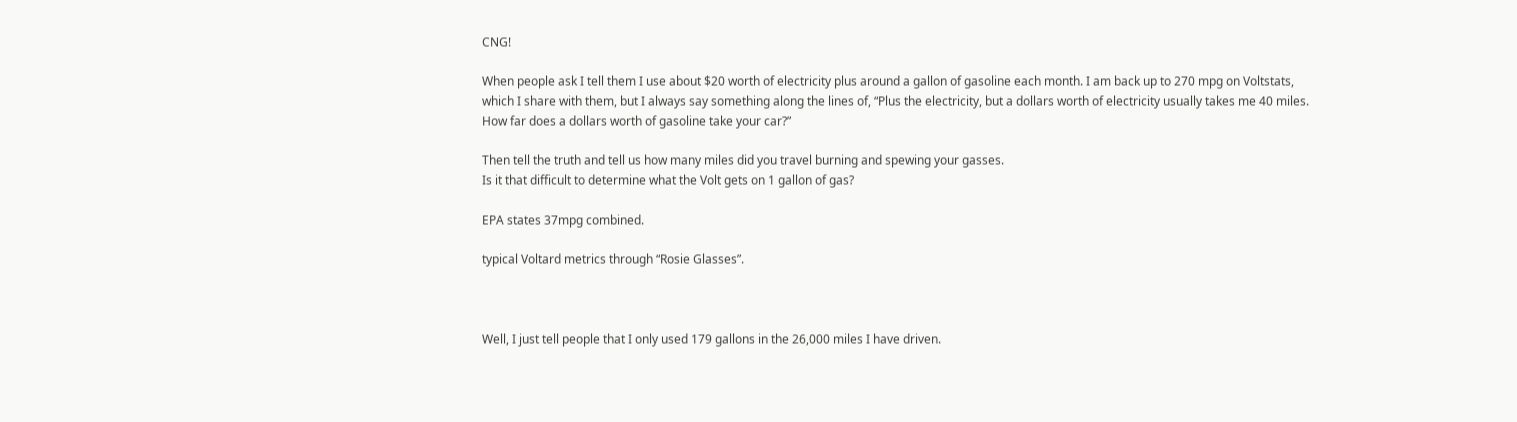CNG!

When people ask I tell them I use about $20 worth of electricity plus around a gallon of gasoline each month. I am back up to 270 mpg on Voltstats, which I share with them, but I always say something along the lines of, “Plus the electricity, but a dollars worth of electricity usually takes me 40 miles. How far does a dollars worth of gasoline take your car?”

Then tell the truth and tell us how many miles did you travel burning and spewing your gasses.
Is it that difficult to determine what the Volt gets on 1 gallon of gas?

EPA states 37mpg combined.

typical Voltard metrics through “Rosie Glasses”.



Well, I just tell people that I only used 179 gallons in the 26,000 miles I have driven.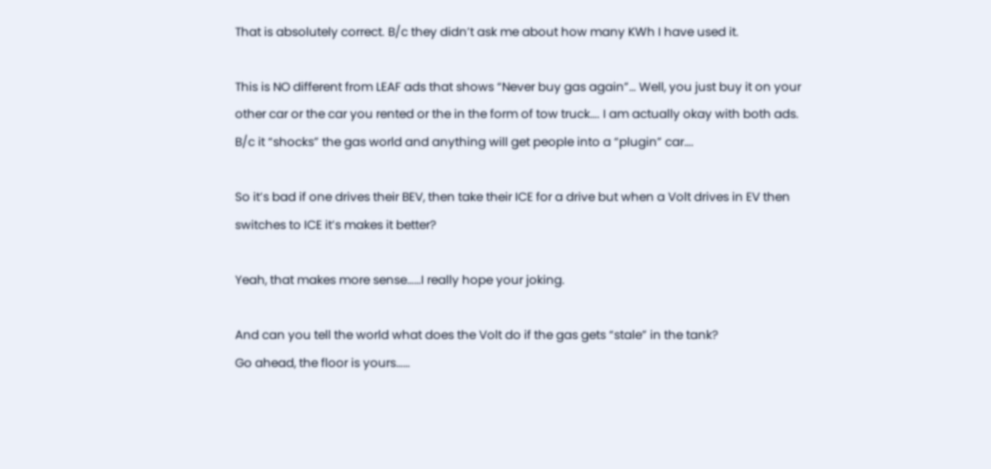That is absolutely correct. B/c they didn’t ask me about how many KWh I have used it.

This is NO different from LEAF ads that shows “Never buy gas again”… Well, you just buy it on your other car or the car you rented or the in the form of tow truck…. I am actually okay with both ads. B/c it “shocks” the gas world and anything will get people into a “plugin” car….

So it’s bad if one drives their BEV, then take their ICE for a drive but when a Volt drives in EV then switches to ICE it’s makes it better?

Yeah, that makes more sense……I really hope your joking.

And can you tell the world what does the Volt do if the gas gets “stale” in the tank?
Go ahead, the floor is yours……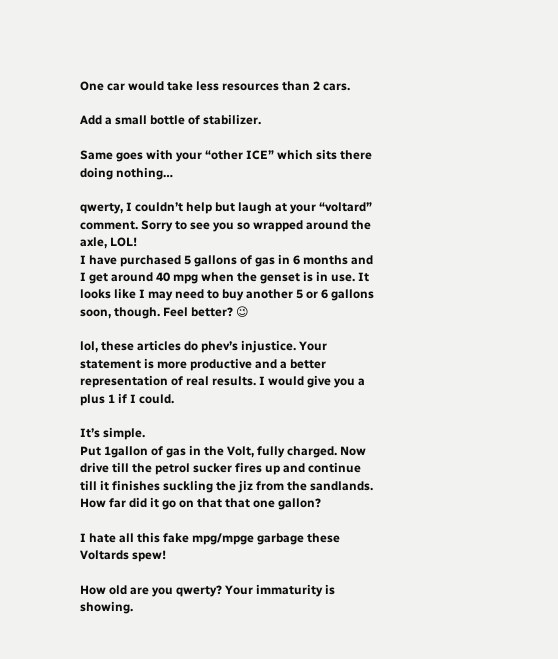One car would take less resources than 2 cars.

Add a small bottle of stabilizer.

Same goes with your “other ICE” which sits there doing nothing…

qwerty, I couldn’t help but laugh at your “voltard” comment. Sorry to see you so wrapped around the axle, LOL!
I have purchased 5 gallons of gas in 6 months and I get around 40 mpg when the genset is in use. It looks like I may need to buy another 5 or 6 gallons soon, though. Feel better? 😉

lol, these articles do phev’s injustice. Your statement is more productive and a better representation of real results. I would give you a plus 1 if I could.

It’s simple.
Put 1gallon of gas in the Volt, fully charged. Now drive till the petrol sucker fires up and continue till it finishes suckling the jiz from the sandlands. How far did it go on that that one gallon?

I hate all this fake mpg/mpge garbage these Voltards spew!

How old are you qwerty? Your immaturity is showing.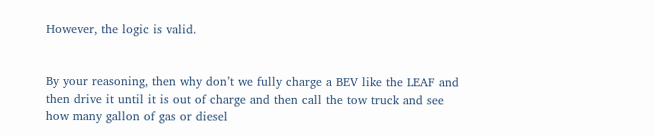However, the logic is valid.


By your reasoning, then why don’t we fully charge a BEV like the LEAF and then drive it until it is out of charge and then call the tow truck and see how many gallon of gas or diesel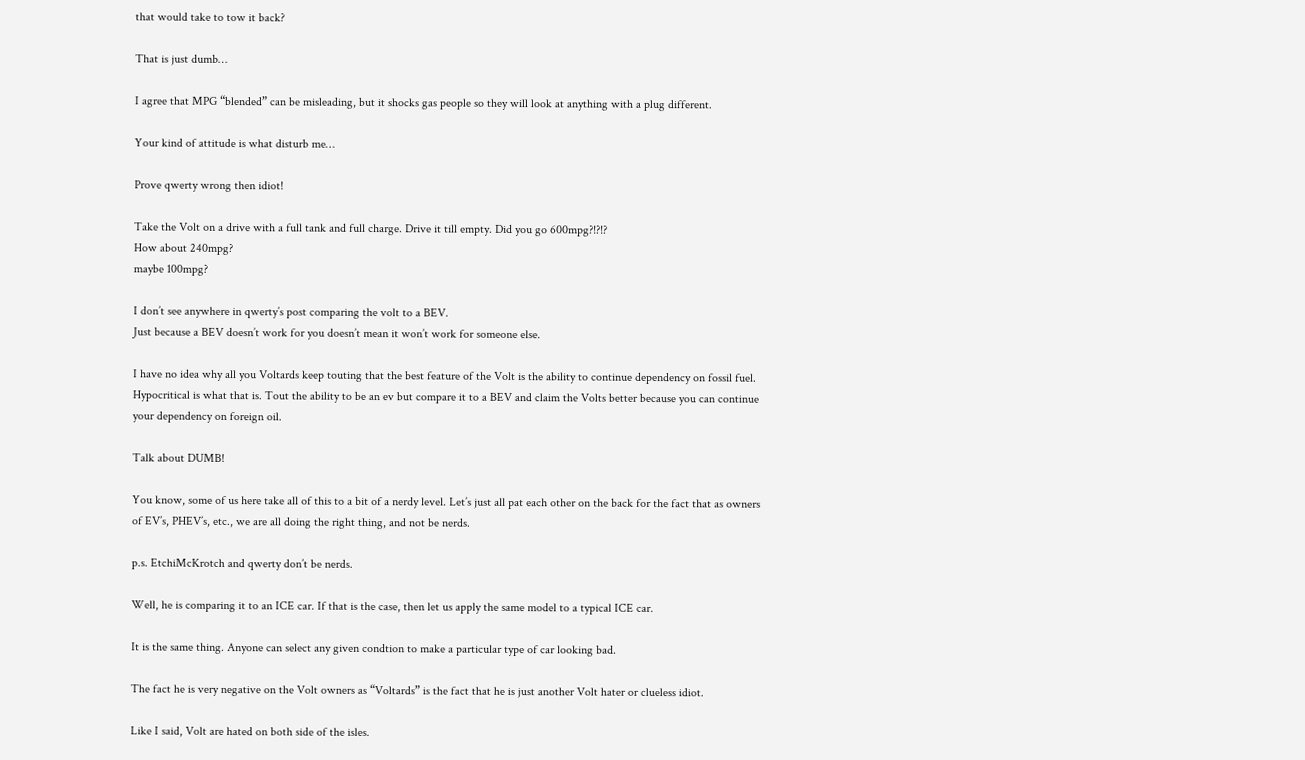that would take to tow it back?

That is just dumb…

I agree that MPG “blended” can be misleading, but it shocks gas people so they will look at anything with a plug different.

Your kind of attitude is what disturb me…

Prove qwerty wrong then idiot!

Take the Volt on a drive with a full tank and full charge. Drive it till empty. Did you go 600mpg?!?!?
How about 240mpg?
maybe 100mpg?

I don’t see anywhere in qwerty’s post comparing the volt to a BEV.
Just because a BEV doesn’t work for you doesn’t mean it won’t work for someone else.

I have no idea why all you Voltards keep touting that the best feature of the Volt is the ability to continue dependency on fossil fuel. Hypocritical is what that is. Tout the ability to be an ev but compare it to a BEV and claim the Volts better because you can continue your dependency on foreign oil.

Talk about DUMB!

You know, some of us here take all of this to a bit of a nerdy level. Let’s just all pat each other on the back for the fact that as owners of EV’s, PHEV’s, etc., we are all doing the right thing, and not be nerds.

p.s. EtchiMcKrotch and qwerty don’t be nerds.

Well, he is comparing it to an ICE car. If that is the case, then let us apply the same model to a typical ICE car.

It is the same thing. Anyone can select any given condtion to make a particular type of car looking bad.

The fact he is very negative on the Volt owners as “Voltards” is the fact that he is just another Volt hater or clueless idiot.

Like I said, Volt are hated on both side of the isles.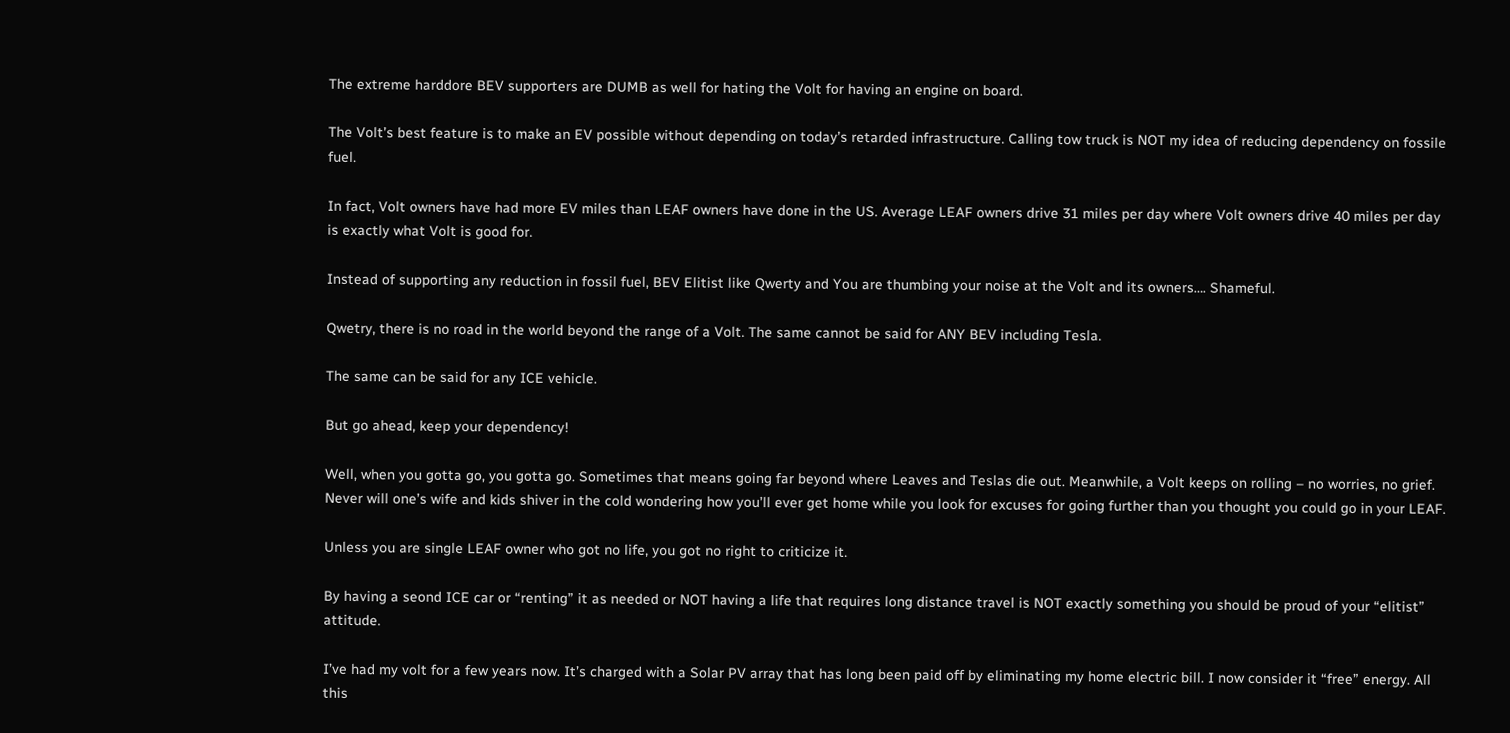The extreme harddore BEV supporters are DUMB as well for hating the Volt for having an engine on board.

The Volt’s best feature is to make an EV possible without depending on today’s retarded infrastructure. Calling tow truck is NOT my idea of reducing dependency on fossile fuel.

In fact, Volt owners have had more EV miles than LEAF owners have done in the US. Average LEAF owners drive 31 miles per day where Volt owners drive 40 miles per day is exactly what Volt is good for.

Instead of supporting any reduction in fossil fuel, BEV Elitist like Qwerty and You are thumbing your noise at the Volt and its owners…. Shameful.

Qwetry, there is no road in the world beyond the range of a Volt. The same cannot be said for ANY BEV including Tesla.

The same can be said for any ICE vehicle.

But go ahead, keep your dependency!

Well, when you gotta go, you gotta go. Sometimes that means going far beyond where Leaves and Teslas die out. Meanwhile, a Volt keeps on rolling – no worries, no grief. Never will one’s wife and kids shiver in the cold wondering how you’ll ever get home while you look for excuses for going further than you thought you could go in your LEAF.

Unless you are single LEAF owner who got no life, you got no right to criticize it.

By having a seond ICE car or “renting” it as needed or NOT having a life that requires long distance travel is NOT exactly something you should be proud of your “elitist” attitude.

I’ve had my volt for a few years now. It’s charged with a Solar PV array that has long been paid off by eliminating my home electric bill. I now consider it “free” energy. All this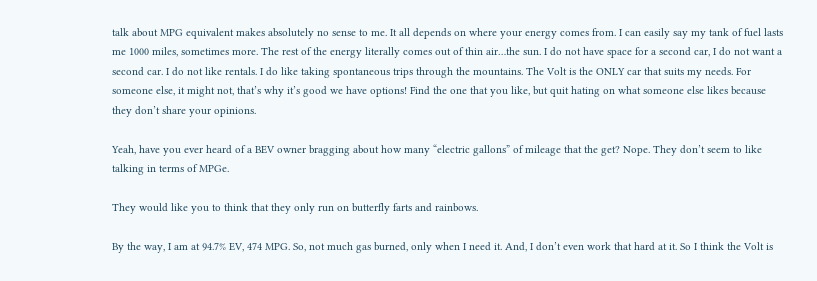talk about MPG equivalent makes absolutely no sense to me. It all depends on where your energy comes from. I can easily say my tank of fuel lasts me 1000 miles, sometimes more. The rest of the energy literally comes out of thin air…the sun. I do not have space for a second car, I do not want a second car. I do not like rentals. I do like taking spontaneous trips through the mountains. The Volt is the ONLY car that suits my needs. For someone else, it might not, that’s why it’s good we have options! Find the one that you like, but quit hating on what someone else likes because they don’t share your opinions.

Yeah, have you ever heard of a BEV owner bragging about how many “electric gallons” of mileage that the get? Nope. They don’t seem to like talking in terms of MPGe.

They would like you to think that they only run on butterfly farts and rainbows.

By the way, I am at 94.7% EV, 474 MPG. So, not much gas burned, only when I need it. And, I don’t even work that hard at it. So I think the Volt is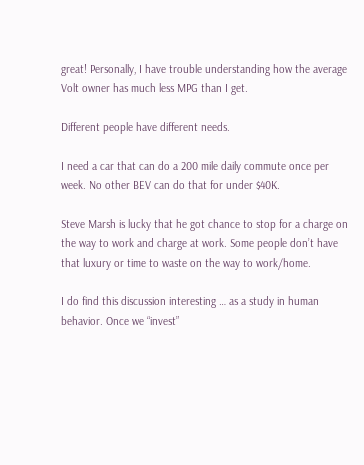great! Personally, I have trouble understanding how the average Volt owner has much less MPG than I get.

Different people have different needs.

I need a car that can do a 200 mile daily commute once per week. No other BEV can do that for under $40K.

Steve Marsh is lucky that he got chance to stop for a charge on the way to work and charge at work. Some people don’t have that luxury or time to waste on the way to work/home.

I do find this discussion interesting … as a study in human behavior. Once we “invest”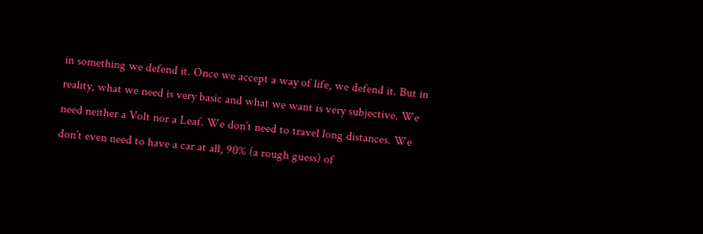in something we defend it. Once we accept a way of life, we defend it. But in reality, what we need is very basic and what we want is very subjective. We need neither a Volt nor a Leaf. We don’t need to travel long distances. We don’t even need to have a car at all, 90% (a rough guess) of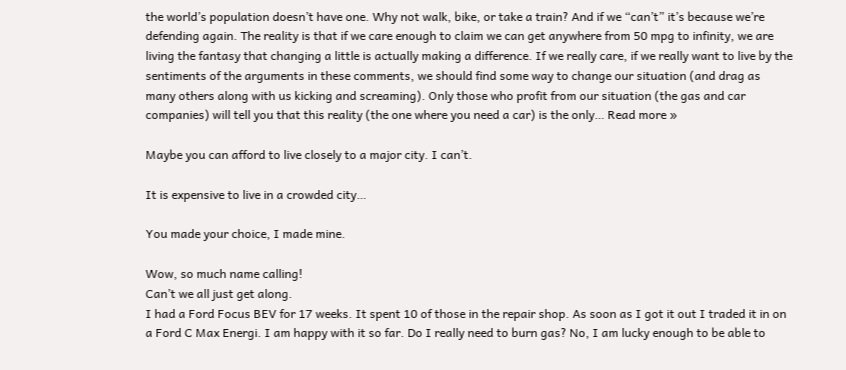the world’s population doesn’t have one. Why not walk, bike, or take a train? And if we “can’t” it’s because we’re defending again. The reality is that if we care enough to claim we can get anywhere from 50 mpg to infinity, we are living the fantasy that changing a little is actually making a difference. If we really care, if we really want to live by the sentiments of the arguments in these comments, we should find some way to change our situation (and drag as many others along with us kicking and screaming). Only those who profit from our situation (the gas and car companies) will tell you that this reality (the one where you need a car) is the only… Read more »

Maybe you can afford to live closely to a major city. I can’t.

It is expensive to live in a crowded city…

You made your choice, I made mine.

Wow, so much name calling!
Can’t we all just get along.
I had a Ford Focus BEV for 17 weeks. It spent 10 of those in the repair shop. As soon as I got it out I traded it in on a Ford C Max Energi. I am happy with it so far. Do I really need to burn gas? No, I am lucky enough to be able to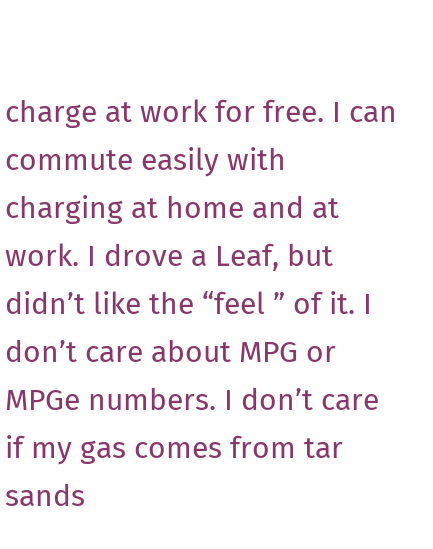charge at work for free. I can commute easily with charging at home and at work. I drove a Leaf, but didn’t like the “feel ” of it. I don’t care about MPG or MPGe numbers. I don’t care if my gas comes from tar sands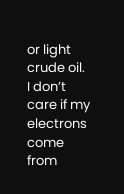or light crude oil. I don’t care if my electrons come from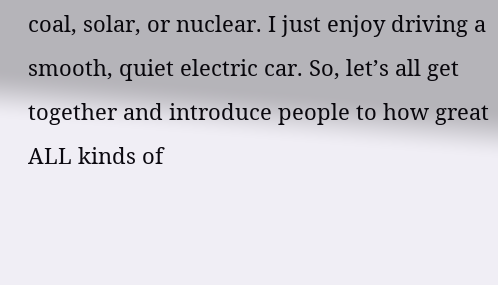coal, solar, or nuclear. I just enjoy driving a smooth, quiet electric car. So, let’s all get together and introduce people to how great ALL kinds of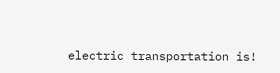electric transportation is!